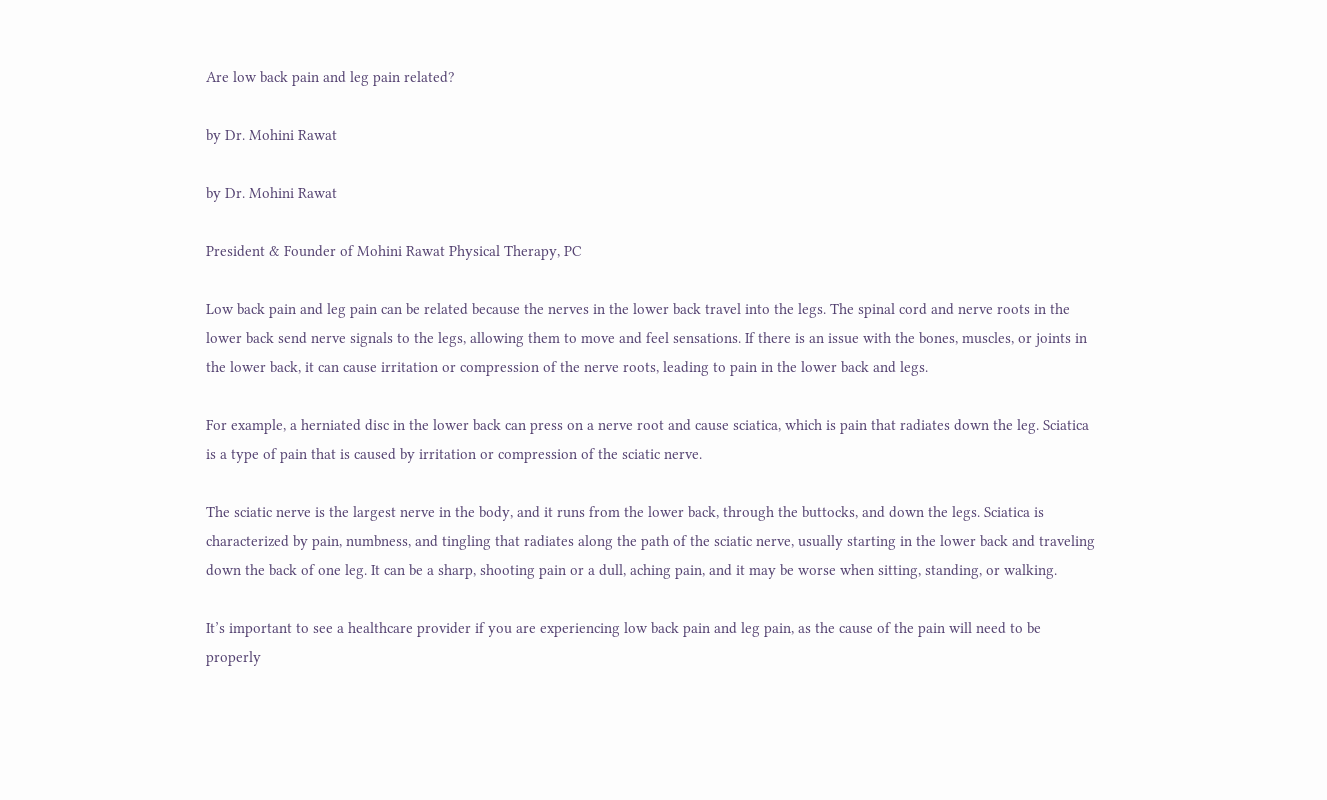Are low back pain and leg pain related?

by Dr. Mohini Rawat

by Dr. Mohini Rawat

President & Founder of Mohini Rawat Physical Therapy, PC

Low back pain and leg pain can be related because the nerves in the lower back travel into the legs. The spinal cord and nerve roots in the lower back send nerve signals to the legs, allowing them to move and feel sensations. If there is an issue with the bones, muscles, or joints in the lower back, it can cause irritation or compression of the nerve roots, leading to pain in the lower back and legs.

For example, a herniated disc in the lower back can press on a nerve root and cause sciatica, which is pain that radiates down the leg. Sciatica is a type of pain that is caused by irritation or compression of the sciatic nerve.

The sciatic nerve is the largest nerve in the body, and it runs from the lower back, through the buttocks, and down the legs. Sciatica is characterized by pain, numbness, and tingling that radiates along the path of the sciatic nerve, usually starting in the lower back and traveling down the back of one leg. It can be a sharp, shooting pain or a dull, aching pain, and it may be worse when sitting, standing, or walking.

It’s important to see a healthcare provider if you are experiencing low back pain and leg pain, as the cause of the pain will need to be properly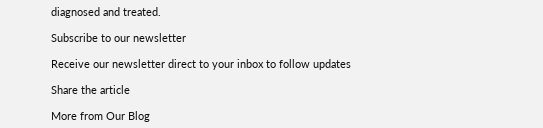diagnosed and treated.

Subscribe to our newsletter

Receive our newsletter direct to your inbox to follow updates

Share the article

More from Our Blog